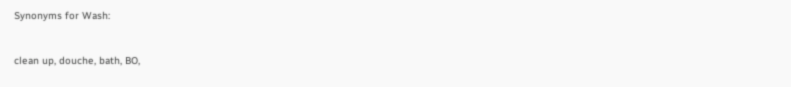Synonyms for Wash:


clean up, douche, bath, BO,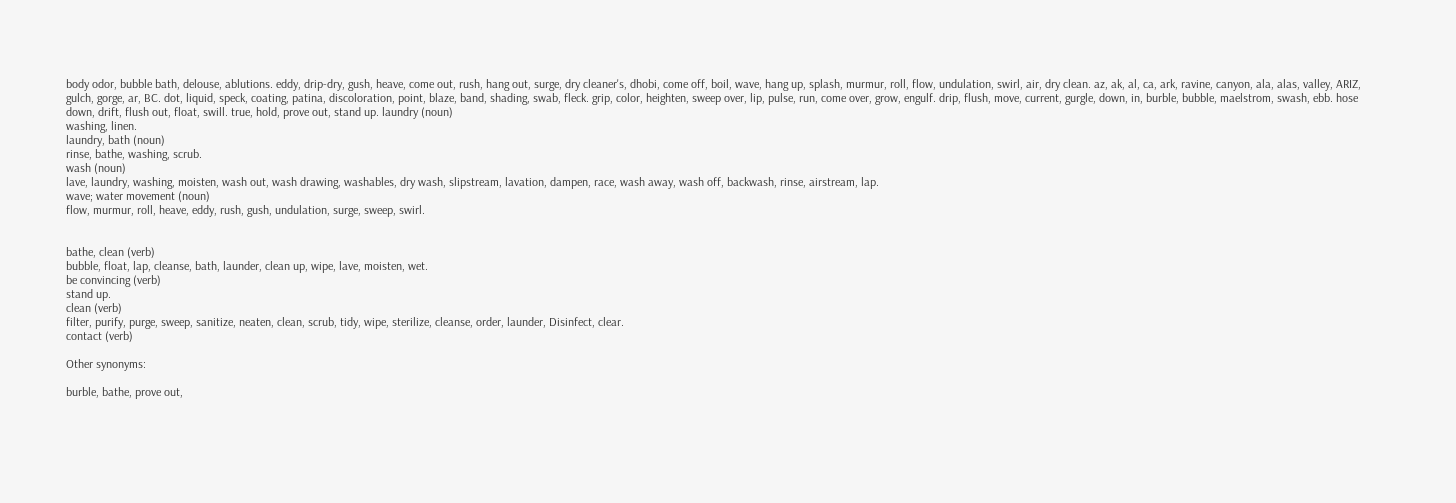body odor, bubble bath, delouse, ablutions. eddy, drip-dry, gush, heave, come out, rush, hang out, surge, dry cleaner's, dhobi, come off, boil, wave, hang up, splash, murmur, roll, flow, undulation, swirl, air, dry clean. az, ak, al, ca, ark, ravine, canyon, ala, alas, valley, ARIZ, gulch, gorge, ar, BC. dot, liquid, speck, coating, patina, discoloration, point, blaze, band, shading, swab, fleck. grip, color, heighten, sweep over, lip, pulse, run, come over, grow, engulf. drip, flush, move, current, gurgle, down, in, burble, bubble, maelstrom, swash, ebb. hose down, drift, flush out, float, swill. true, hold, prove out, stand up. laundry (noun)
washing, linen.
laundry, bath (noun)
rinse, bathe, washing, scrub.
wash (noun)
lave, laundry, washing, moisten, wash out, wash drawing, washables, dry wash, slipstream, lavation, dampen, race, wash away, wash off, backwash, rinse, airstream, lap.
wave; water movement (noun)
flow, murmur, roll, heave, eddy, rush, gush, undulation, surge, sweep, swirl.


bathe, clean (verb)
bubble, float, lap, cleanse, bath, launder, clean up, wipe, lave, moisten, wet.
be convincing (verb)
stand up.
clean (verb)
filter, purify, purge, sweep, sanitize, neaten, clean, scrub, tidy, wipe, sterilize, cleanse, order, launder, Disinfect, clear.
contact (verb)

Other synonyms:

burble, bathe, prove out,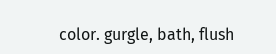color. gurgle, bath, flush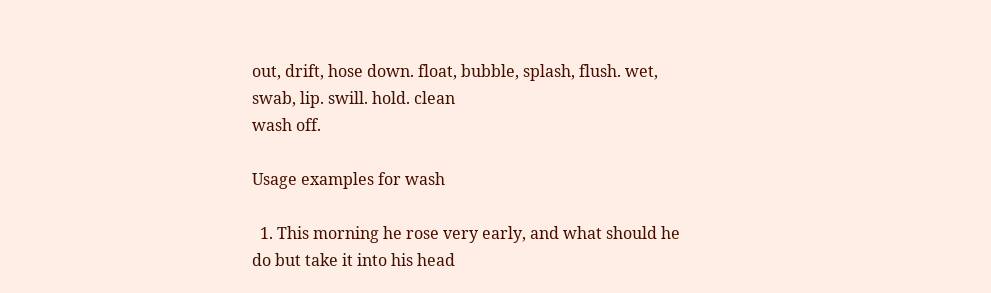out, drift, hose down. float, bubble, splash, flush. wet, swab, lip. swill. hold. clean
wash off.

Usage examples for wash

  1. This morning he rose very early, and what should he do but take it into his head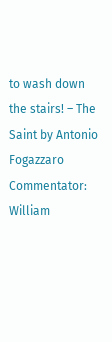to wash down the stairs! – The Saint by Antonio Fogazzaro Commentator: William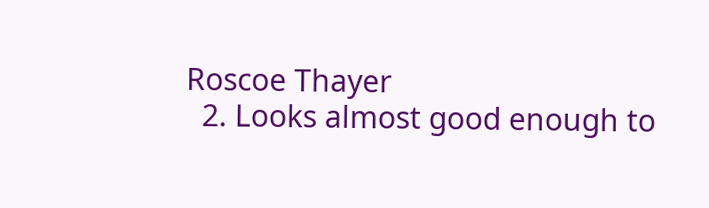Roscoe Thayer
  2. Looks almost good enough to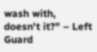wash with, doesn't it?" – Left Guard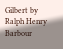Gilbert by Ralph Henry Barbour